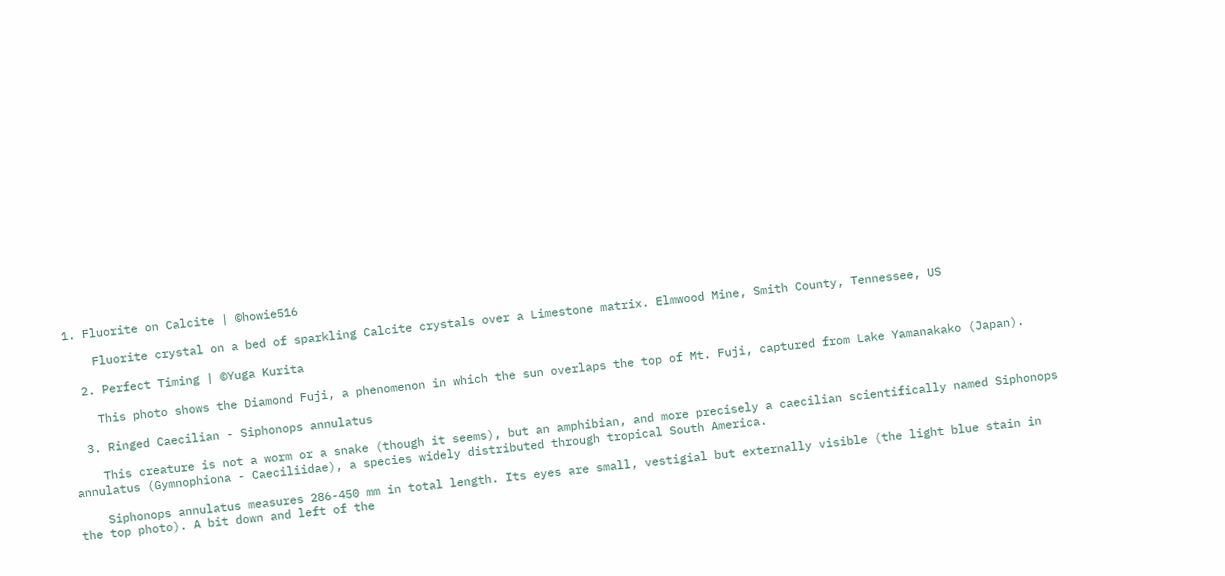1. Fluorite on Calcite | ©howie516

    Fluorite crystal on a bed of sparkling Calcite crystals over a Limestone matrix. Elmwood Mine, Smith County, Tennessee, US

  2. Perfect Timing | ©Yuga Kurita

    This photo shows the Diamond Fuji, a phenomenon in which the sun overlaps the top of Mt. Fuji, captured from Lake Yamanakako (Japan).

  3. Ringed Caecilian - Siphonops annulatus

    This creature is not a worm or a snake (though it seems), but an amphibian, and more precisely a caecilian scientifically named Siphonops annulatus (Gymnophiona - Caeciliidae), a species widely distributed through tropical South America.

    Siphonops annulatus measures 286-450 mm in total length. Its eyes are small, vestigial but externally visible (the light blue stain in the top photo). A bit down and left of the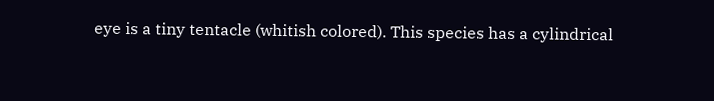eye is a tiny tentacle (whitish colored). This species has a cylindrical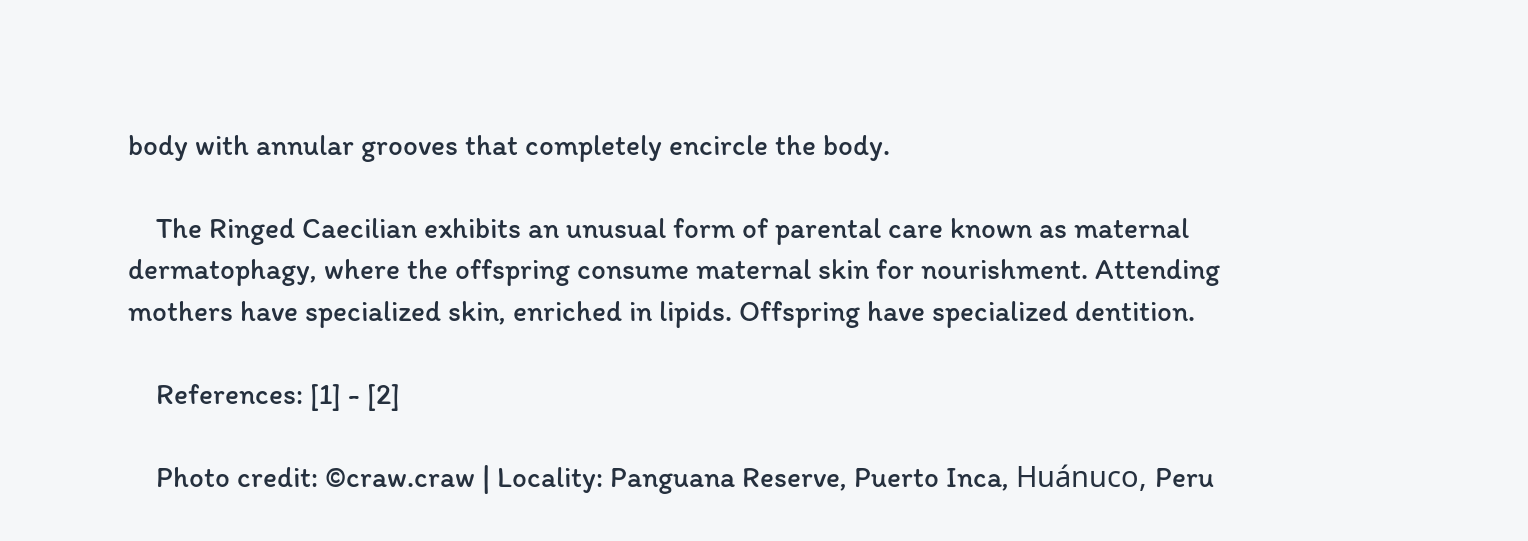body with annular grooves that completely encircle the body.

    The Ringed Caecilian exhibits an unusual form of parental care known as maternal dermatophagy, where the offspring consume maternal skin for nourishment. Attending mothers have specialized skin, enriched in lipids. Offspring have specialized dentition.

    References: [1] - [2]

    Photo credit: ©craw.craw | Locality: Panguana Reserve, Puerto Inca, Huánuco, Peru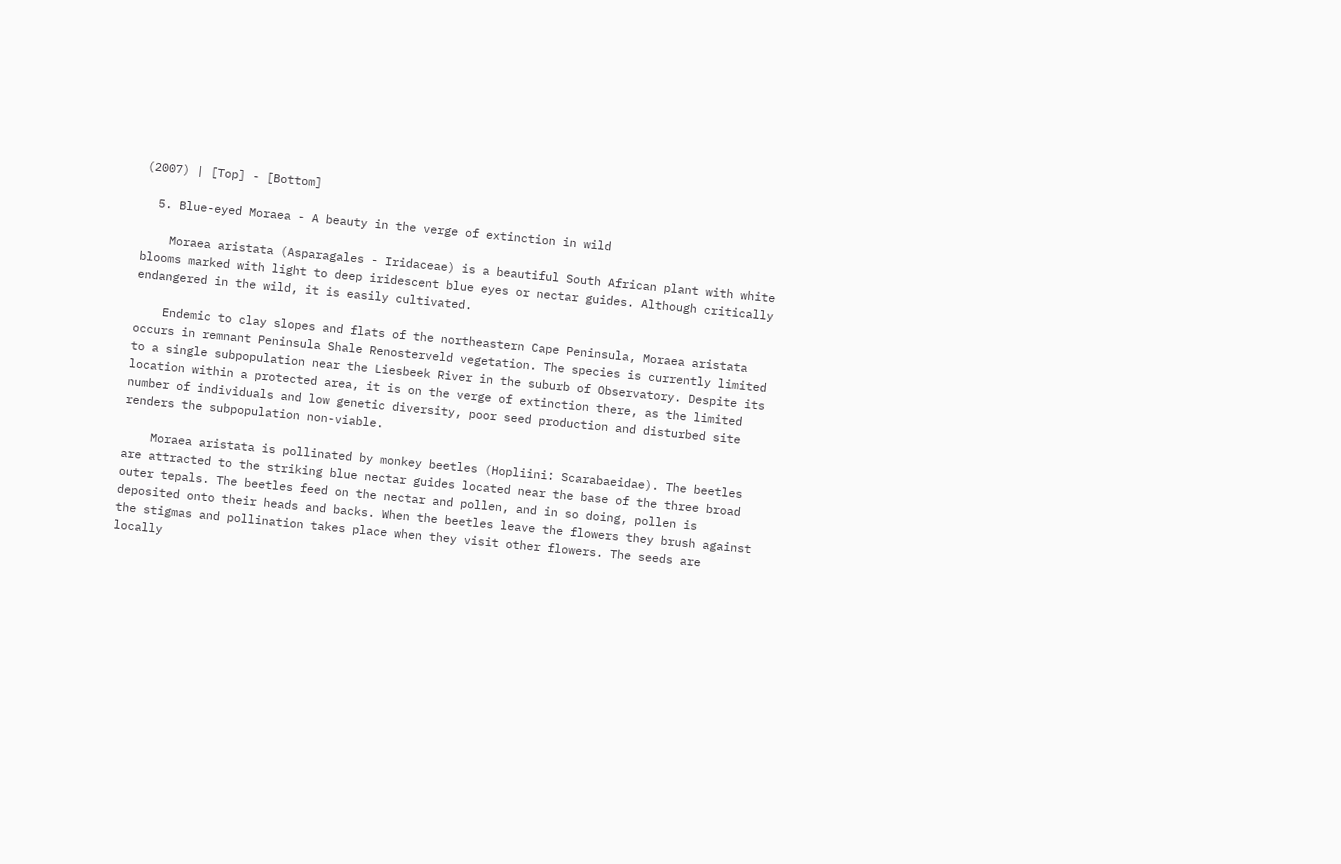(2007) | [Top] - [Bottom]

  5. Blue-eyed Moraea - A beauty in the verge of extinction in wild

    Moraea aristata (Asparagales - Iridaceae) is a beautiful South African plant with white blooms marked with light to deep iridescent blue eyes or nectar guides. Although critically endangered in the wild, it is easily cultivated.

    Endemic to clay slopes and flats of the northeastern Cape Peninsula, Moraea aristata occurs in remnant Peninsula Shale Renosterveld vegetation. The species is currently limited to a single subpopulation near the Liesbeek River in the suburb of Observatory. Despite its location within a protected area, it is on the verge of extinction there, as the limited number of individuals and low genetic diversity, poor seed production and disturbed site renders the subpopulation non-viable.

    Moraea aristata is pollinated by monkey beetles (Hopliini: Scarabaeidae). The beetles are attracted to the striking blue nectar guides located near the base of the three broad outer tepals. The beetles feed on the nectar and pollen, and in so doing, pollen is deposited onto their heads and backs. When the beetles leave the flowers they brush against the stigmas and pollination takes place when they visit other flowers. The seeds are locally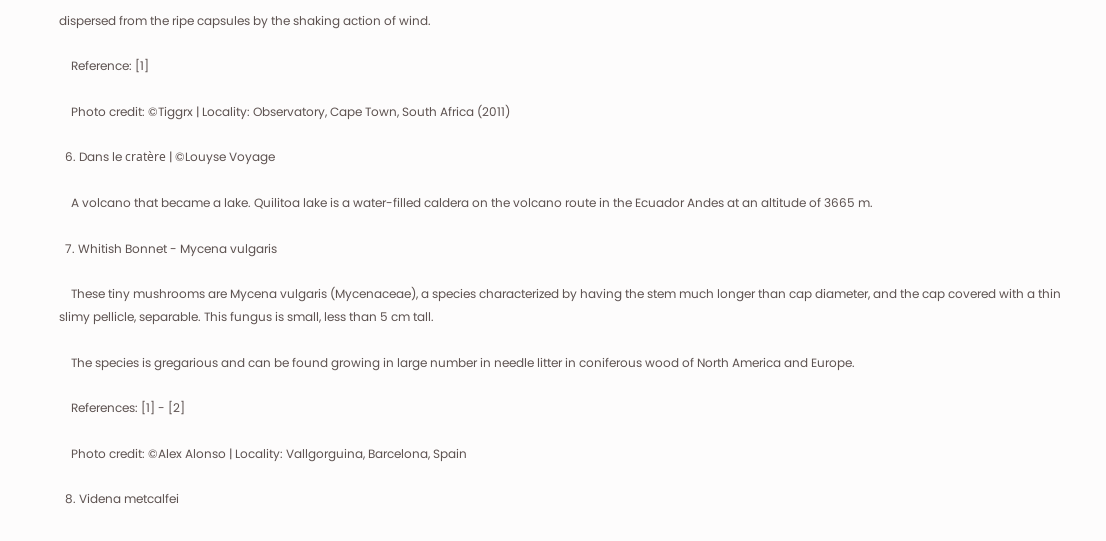dispersed from the ripe capsules by the shaking action of wind.

    Reference: [1]

    Photo credit: ©Tiggrx | Locality: Observatory, Cape Town, South Africa (2011)

  6. Dans le cratère | ©Louyse Voyage

    A volcano that became a lake. Quilitoa lake is a water-filled caldera on the volcano route in the Ecuador Andes at an altitude of 3665 m.

  7. Whitish Bonnet - Mycena vulgaris

    These tiny mushrooms are Mycena vulgaris (Mycenaceae), a species characterized by having the stem much longer than cap diameter, and the cap covered with a thin slimy pellicle, separable. This fungus is small, less than 5 cm tall.

    The species is gregarious and can be found growing in large number in needle litter in coniferous wood of North America and Europe.

    References: [1] - [2]

    Photo credit: ©Alex Alonso | Locality: Vallgorguina, Barcelona, Spain

  8. Videna metcalfei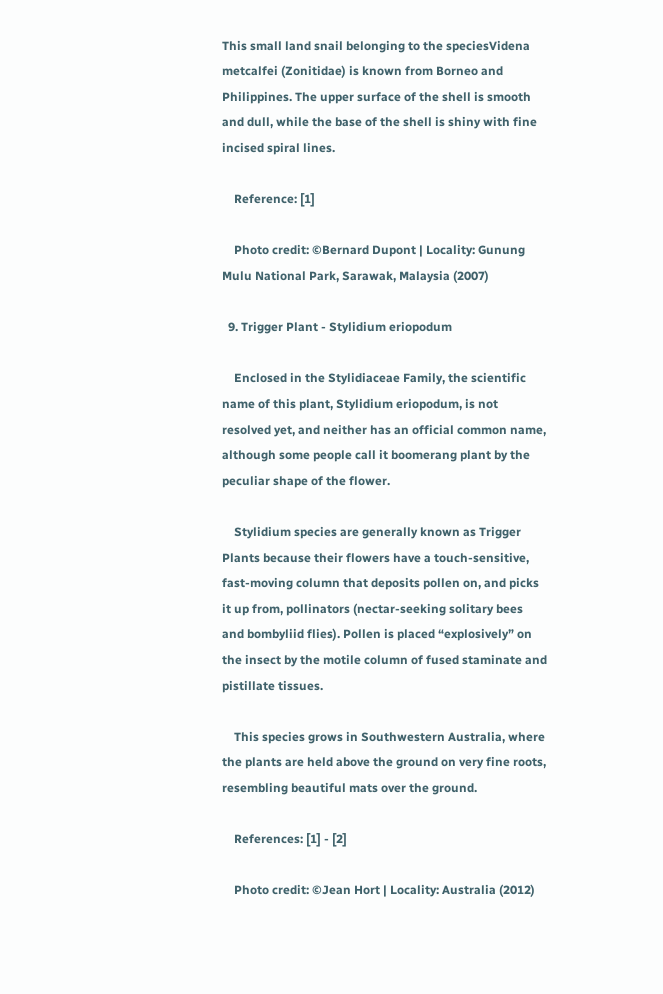This small land snail belonging to the speciesVidena metcalfei (Zonitidae) is known from Borneo and Philippines. The upper surface of the shell is smooth and dull, while the base of the shell is shiny with fine incised spiral lines.

    Reference: [1]

    Photo credit: ©Bernard Dupont | Locality: Gunung Mulu National Park, Sarawak, Malaysia (2007)

  9. Trigger Plant - Stylidium eriopodum

    Enclosed in the Stylidiaceae Family, the scientific name of this plant, Stylidium eriopodum, is not resolved yet, and neither has an official common name, although some people call it boomerang plant by the peculiar shape of the flower.

    Stylidium species are generally known as Trigger Plants because their flowers have a touch-sensitive, fast-moving column that deposits pollen on, and picks it up from, pollinators (nectar-seeking solitary bees and bombyliid flies). Pollen is placed “explosively” on the insect by the motile column of fused staminate and pistillate tissues.

    This species grows in Southwestern Australia, where the plants are held above the ground on very fine roots, resembling beautiful mats over the ground.

    References: [1] - [2]

    Photo credit: ©Jean Hort | Locality: Australia (2012)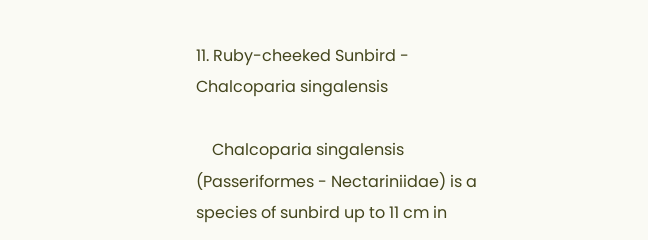11. Ruby-cheeked Sunbird - Chalcoparia singalensis

    Chalcoparia singalensis (Passeriformes - Nectariniidae) is a species of sunbird up to 11 cm in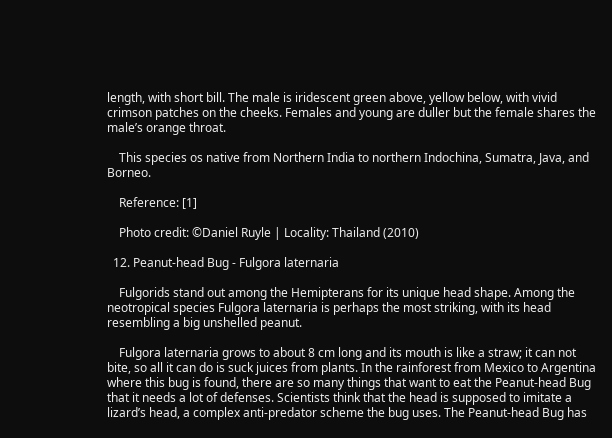length, with short bill. The male is iridescent green above, yellow below, with vivid crimson patches on the cheeks. Females and young are duller but the female shares the male’s orange throat.

    This species os native from Northern India to northern Indochina, Sumatra, Java, and Borneo.

    Reference: [1]

    Photo credit: ©Daniel Ruyle | Locality: Thailand (2010)

  12. Peanut-head Bug - Fulgora laternaria

    Fulgorids stand out among the Hemipterans for its unique head shape. Among the neotropical species Fulgora laternaria is perhaps the most striking, with its head resembling a big unshelled peanut.

    Fulgora laternaria grows to about 8 cm long and its mouth is like a straw; it can not bite, so all it can do is suck juices from plants. In the rainforest from Mexico to Argentina where this bug is found, there are so many things that want to eat the Peanut-head Bug that it needs a lot of defenses. Scientists think that the head is supposed to imitate a lizard’s head, a complex anti-predator scheme the bug uses. The Peanut-head Bug has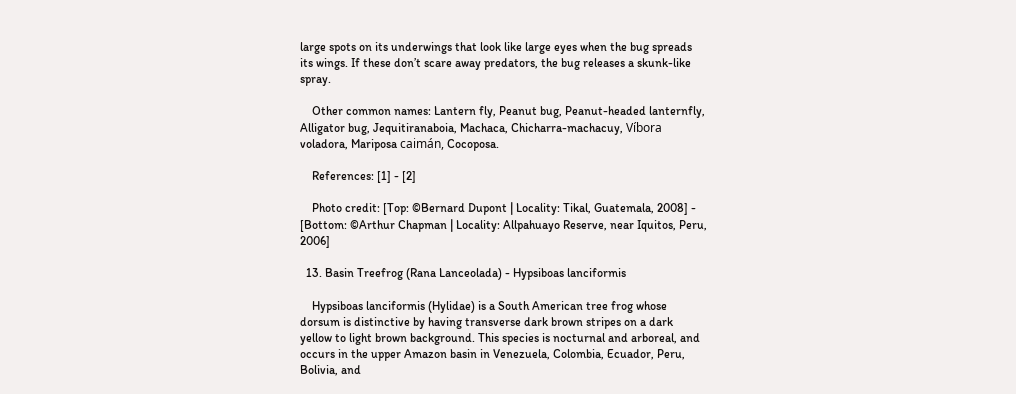large spots on its underwings that look like large eyes when the bug spreads its wings. If these don’t scare away predators, the bug releases a skunk-like spray.

    Other common names: Lantern fly, Peanut bug, Peanut-headed lanternfly, Alligator bug, Jequitiranaboia, Machaca, Chicharra-machacuy, Víbora voladora, Mariposa caimán, Cocoposa.

    References: [1] - [2]

    Photo credit: [Top: ©Bernard Dupont | Locality: Tikal, Guatemala, 2008] - [Bottom: ©Arthur Chapman | Locality: Allpahuayo Reserve, near Iquitos, Peru, 2006]

  13. Basin Treefrog (Rana Lanceolada) - Hypsiboas lanciformis

    Hypsiboas lanciformis (Hylidae) is a South American tree frog whose dorsum is distinctive by having transverse dark brown stripes on a dark yellow to light brown background. This species is nocturnal and arboreal, and occurs in the upper Amazon basin in Venezuela, Colombia, Ecuador, Peru, Bolivia, and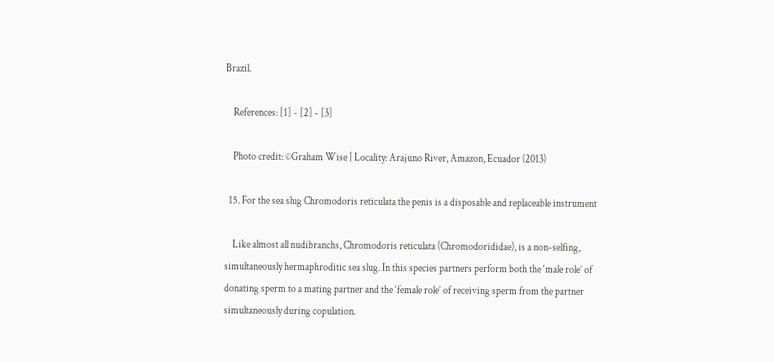Brazil.

    References: [1] - [2] - [3]

    Photo credit: ©Graham Wise | Locality: Arajuno River, Amazon, Ecuador (2013)

  15. For the sea slug Chromodoris reticulata the penis is a disposable and replaceable instrument

    Like almost all nudibranchs, Chromodoris reticulata (Chromodorididae), is a non-selfing, simultaneously hermaphroditic sea slug. In this species partners perform both the ‘male role’ of donating sperm to a mating partner and the ‘female role’ of receiving sperm from the partner simultaneously during copulation.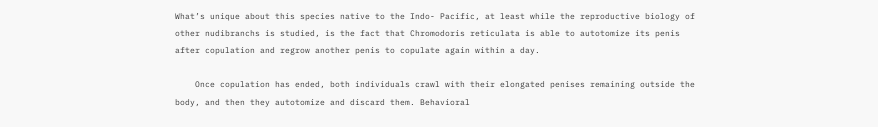What’s unique about this species native to the Indo- Pacific, at least while the reproductive biology of other nudibranchs is studied, is the fact that Chromodoris reticulata is able to autotomize its penis after copulation and regrow another penis to copulate again within a day.

    Once copulation has ended, both individuals crawl with their elongated penises remaining outside the body, and then they autotomize and discard them. Behavioral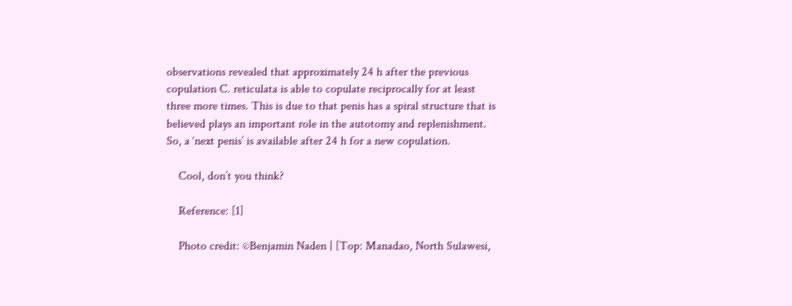observations revealed that approximately 24 h after the previous copulation C. reticulata is able to copulate reciprocally for at least three more times. This is due to that penis has a spiral structure that is believed plays an important role in the autotomy and replenishment. So, a ‘next penis’ is available after 24 h for a new copulation.

    Cool, don’t you think?

    Reference: [1]

    Photo credit: ©Benjamin Naden | [Top: Manadao, North Sulawesi,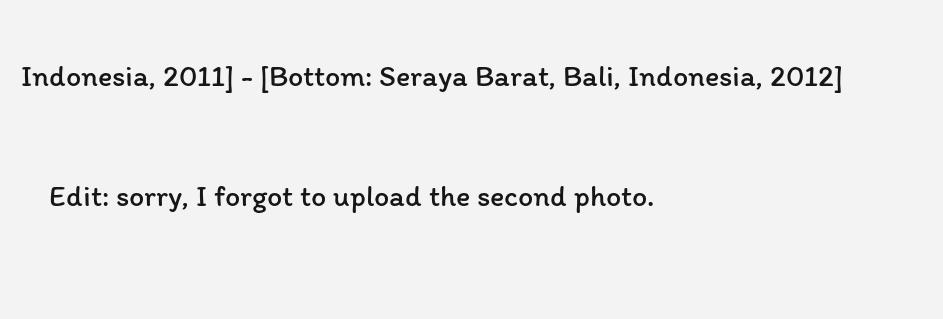Indonesia, 2011] - [Bottom: Seraya Barat, Bali, Indonesia, 2012]

    Edit: sorry, I forgot to upload the second photo.